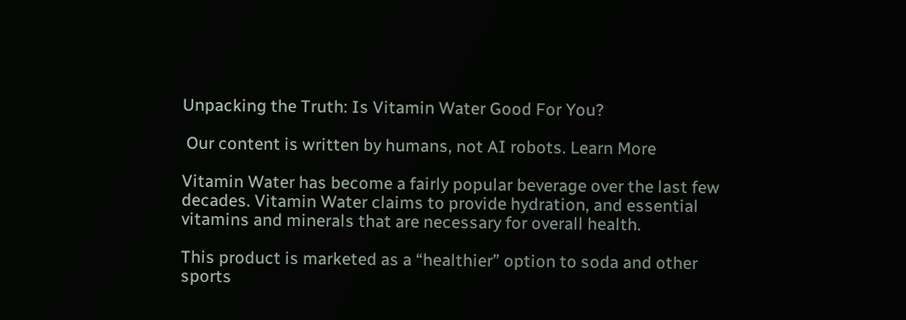Unpacking the Truth: Is Vitamin Water Good For You?

 Our content is written by humans, not AI robots. Learn More

Vitamin Water has become a fairly popular beverage over the last few decades. Vitamin Water claims to provide hydration, and essential vitamins and minerals that are necessary for overall health.

This product is marketed as a “healthier” option to soda and other sports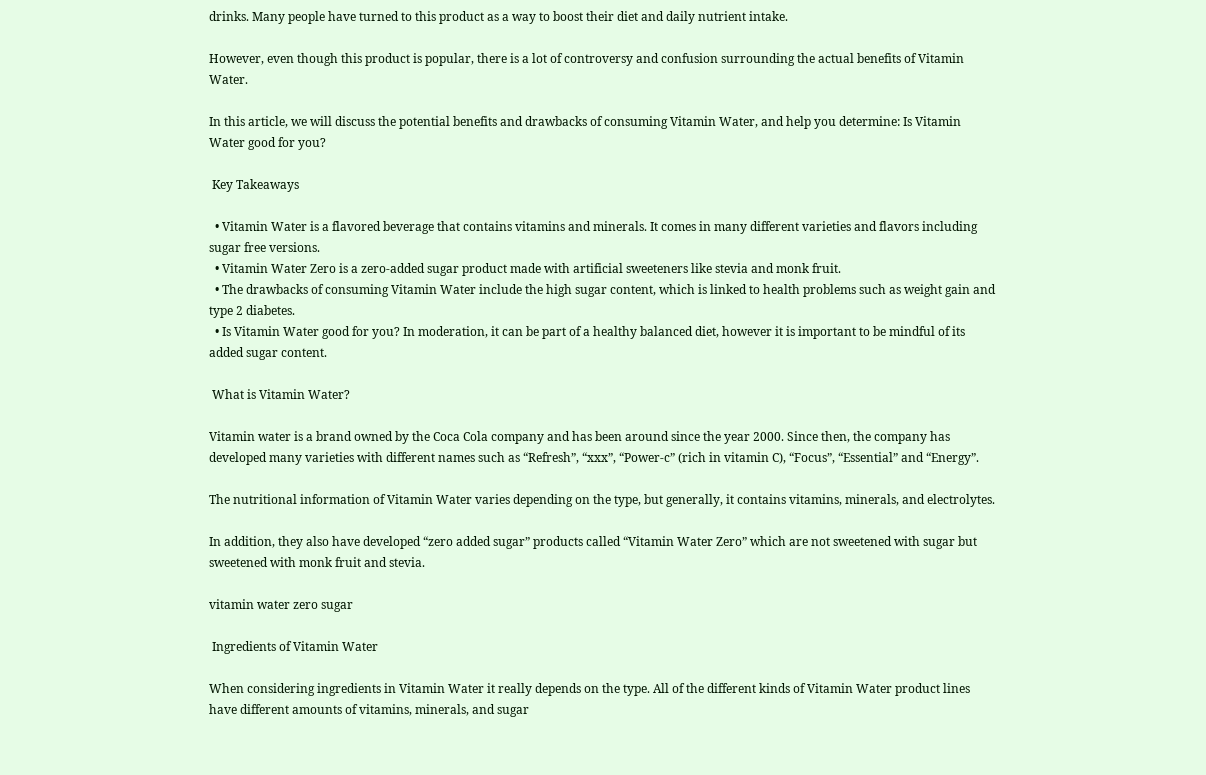drinks. Many people have turned to this product as a way to boost their diet and daily nutrient intake.

However, even though this product is popular, there is a lot of controversy and confusion surrounding the actual benefits of Vitamin Water.

In this article, we will discuss the potential benefits and drawbacks of consuming Vitamin Water, and help you determine: Is Vitamin Water good for you?

 Key Takeaways

  • Vitamin Water is a flavored beverage that contains vitamins and minerals. It comes in many different varieties and flavors including sugar free versions.
  • Vitamin Water Zero is a zero-added sugar product made with artificial sweeteners like stevia and monk fruit.
  • The drawbacks of consuming Vitamin Water include the high sugar content, which is linked to health problems such as weight gain and type 2 diabetes.
  • Is Vitamin Water good for you? In moderation, it can be part of a healthy balanced diet, however it is important to be mindful of its added sugar content.

 What is Vitamin Water?

Vitamin water is a brand owned by the Coca Cola company and has been around since the year 2000. Since then, the company has developed many varieties with different names such as “Refresh”, “xxx”, “Power-c” (rich in vitamin C), “Focus”, “Essential” and “Energy”.

The nutritional information of Vitamin Water varies depending on the type, but generally, it contains vitamins, minerals, and electrolytes.

In addition, they also have developed “zero added sugar” products called “Vitamin Water Zero” which are not sweetened with sugar but sweetened with monk fruit and stevia.

vitamin water zero sugar

 Ingredients of Vitamin Water

When considering ingredients in Vitamin Water it really depends on the type. All of the different kinds of Vitamin Water product lines have different amounts of vitamins, minerals, and sugar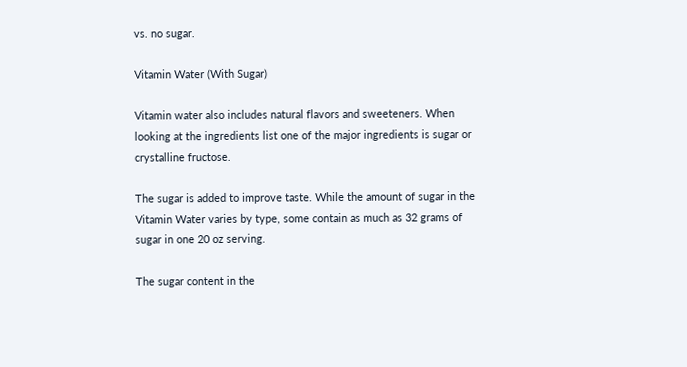vs. no sugar.

Vitamin Water (With Sugar)

Vitamin water also includes natural flavors and sweeteners. When looking at the ingredients list one of the major ingredients is sugar or crystalline fructose.

The sugar is added to improve taste. While the amount of sugar in the Vitamin Water varies by type, some contain as much as 32 grams of sugar in one 20 oz serving.

The sugar content in the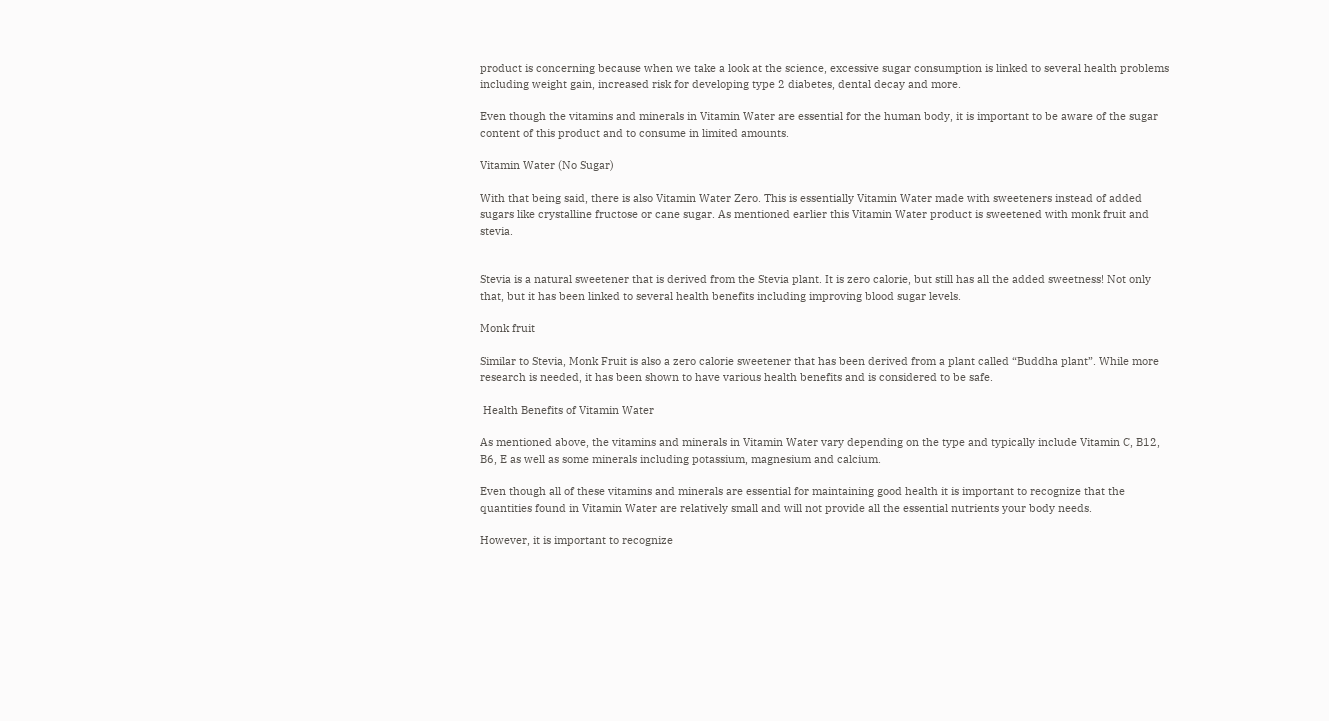product is concerning because when we take a look at the science, excessive sugar consumption is linked to several health problems including weight gain, increased risk for developing type 2 diabetes, dental decay and more.

Even though the vitamins and minerals in Vitamin Water are essential for the human body, it is important to be aware of the sugar content of this product and to consume in limited amounts.

Vitamin Water (No Sugar)

With that being said, there is also Vitamin Water Zero. This is essentially Vitamin Water made with sweeteners instead of added sugars like crystalline fructose or cane sugar. As mentioned earlier this Vitamin Water product is sweetened with monk fruit and stevia.


Stevia is a natural sweetener that is derived from the Stevia plant. It is zero calorie, but still has all the added sweetness! Not only that, but it has been linked to several health benefits including improving blood sugar levels.

Monk fruit

Similar to Stevia, Monk Fruit is also a zero calorie sweetener that has been derived from a plant called “Buddha plant”. While more research is needed, it has been shown to have various health benefits and is considered to be safe.

 Health Benefits of Vitamin Water

As mentioned above, the vitamins and minerals in Vitamin Water vary depending on the type and typically include Vitamin C, B12, B6, E as well as some minerals including potassium, magnesium and calcium.

Even though all of these vitamins and minerals are essential for maintaining good health it is important to recognize that the quantities found in Vitamin Water are relatively small and will not provide all the essential nutrients your body needs.

However, it is important to recognize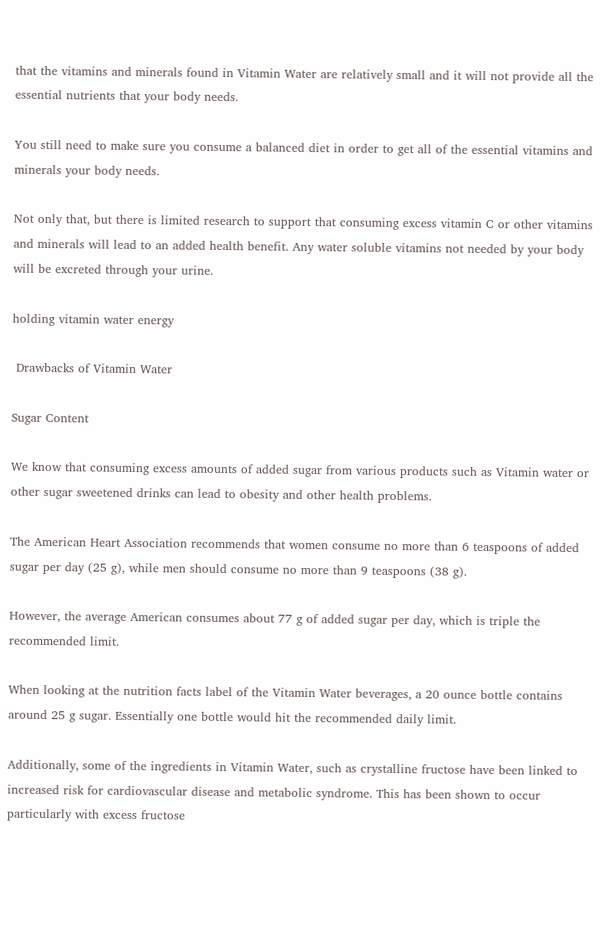that the vitamins and minerals found in Vitamin Water are relatively small and it will not provide all the essential nutrients that your body needs.

You still need to make sure you consume a balanced diet in order to get all of the essential vitamins and minerals your body needs.

Not only that, but there is limited research to support that consuming excess vitamin C or other vitamins and minerals will lead to an added health benefit. Any water soluble vitamins not needed by your body will be excreted through your urine.

holding vitamin water energy

 Drawbacks of Vitamin Water

Sugar Content

We know that consuming excess amounts of added sugar from various products such as Vitamin water or other sugar sweetened drinks can lead to obesity and other health problems.

The American Heart Association recommends that women consume no more than 6 teaspoons of added sugar per day (25 g), while men should consume no more than 9 teaspoons (38 g).

However, the average American consumes about 77 g of added sugar per day, which is triple the recommended limit.

When looking at the nutrition facts label of the Vitamin Water beverages, a 20 ounce bottle contains around 25 g sugar. Essentially one bottle would hit the recommended daily limit.

Additionally, some of the ingredients in Vitamin Water, such as crystalline fructose have been linked to increased risk for cardiovascular disease and metabolic syndrome. This has been shown to occur particularly with excess fructose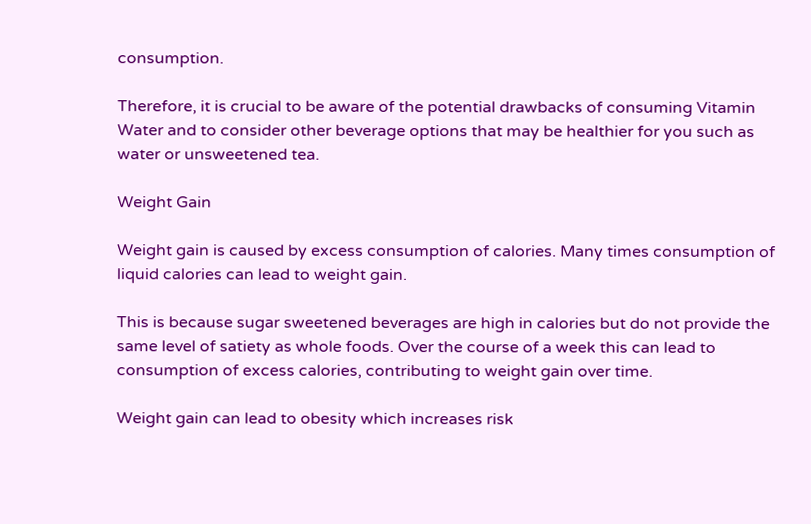consumption.

Therefore, it is crucial to be aware of the potential drawbacks of consuming Vitamin Water and to consider other beverage options that may be healthier for you such as water or unsweetened tea.

Weight Gain

Weight gain is caused by excess consumption of calories. Many times consumption of liquid calories can lead to weight gain.

This is because sugar sweetened beverages are high in calories but do not provide the same level of satiety as whole foods. Over the course of a week this can lead to consumption of excess calories, contributing to weight gain over time.

Weight gain can lead to obesity which increases risk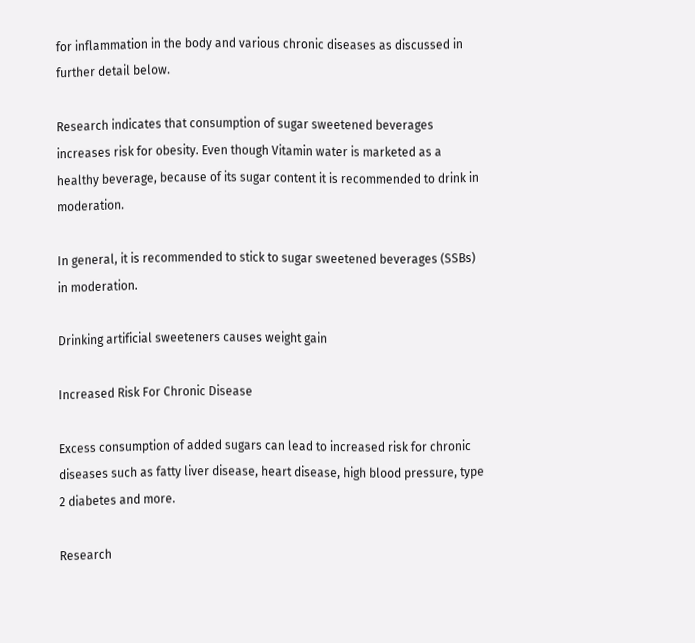for inflammation in the body and various chronic diseases as discussed in further detail below.

Research indicates that consumption of sugar sweetened beverages increases risk for obesity. Even though Vitamin water is marketed as a healthy beverage, because of its sugar content it is recommended to drink in moderation.

In general, it is recommended to stick to sugar sweetened beverages (SSBs) in moderation.

Drinking artificial sweeteners causes weight gain

Increased Risk For Chronic Disease

Excess consumption of added sugars can lead to increased risk for chronic diseases such as fatty liver disease, heart disease, high blood pressure, type 2 diabetes and more.

Research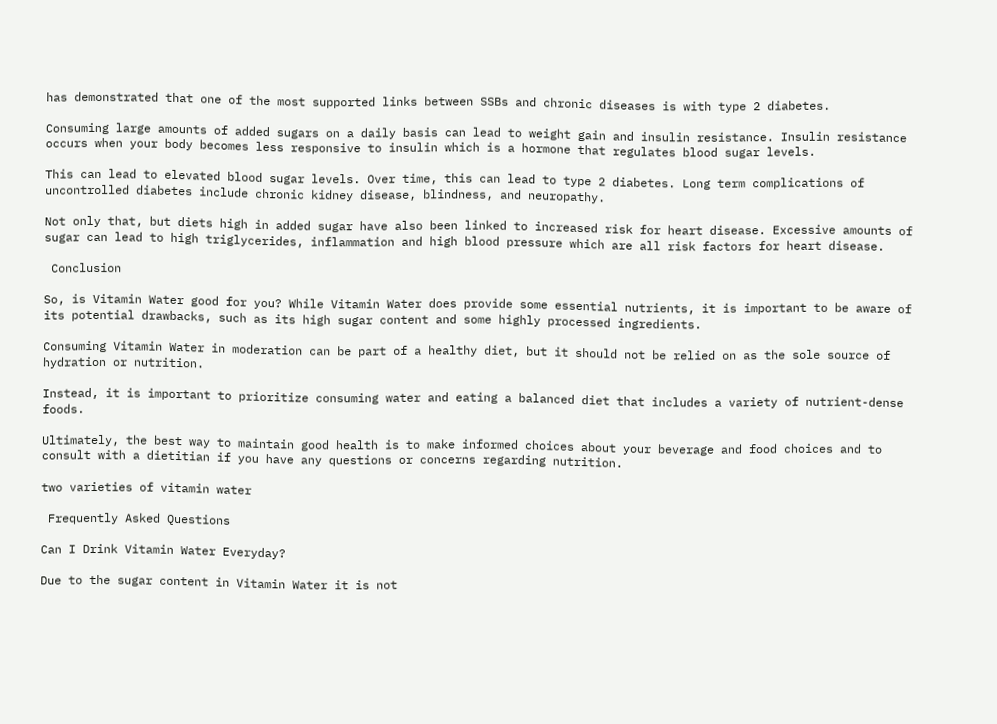has demonstrated that one of the most supported links between SSBs and chronic diseases is with type 2 diabetes.

Consuming large amounts of added sugars on a daily basis can lead to weight gain and insulin resistance. Insulin resistance occurs when your body becomes less responsive to insulin which is a hormone that regulates blood sugar levels.

This can lead to elevated blood sugar levels. Over time, this can lead to type 2 diabetes. Long term complications of uncontrolled diabetes include chronic kidney disease, blindness, and neuropathy.

Not only that, but diets high in added sugar have also been linked to increased risk for heart disease. Excessive amounts of sugar can lead to high triglycerides, inflammation and high blood pressure which are all risk factors for heart disease.

 Conclusion

So, is Vitamin Water good for you? While Vitamin Water does provide some essential nutrients, it is important to be aware of its potential drawbacks, such as its high sugar content and some highly processed ingredients.

Consuming Vitamin Water in moderation can be part of a healthy diet, but it should not be relied on as the sole source of hydration or nutrition.

Instead, it is important to prioritize consuming water and eating a balanced diet that includes a variety of nutrient-dense foods.

Ultimately, the best way to maintain good health is to make informed choices about your beverage and food choices and to consult with a dietitian if you have any questions or concerns regarding nutrition.

two varieties of vitamin water

 Frequently Asked Questions

Can I Drink Vitamin Water Everyday?

Due to the sugar content in Vitamin Water it is not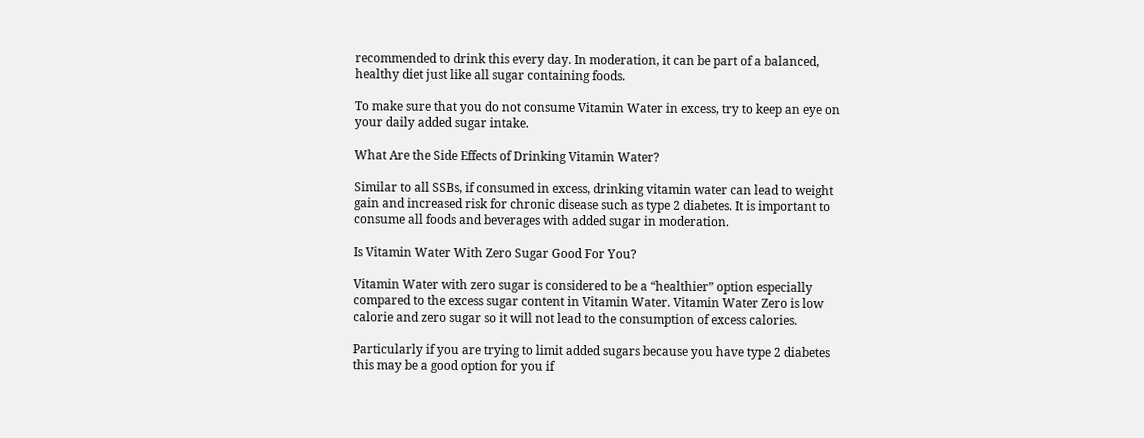recommended to drink this every day. In moderation, it can be part of a balanced, healthy diet just like all sugar containing foods.

To make sure that you do not consume Vitamin Water in excess, try to keep an eye on your daily added sugar intake.

What Are the Side Effects of Drinking Vitamin Water?

Similar to all SSBs, if consumed in excess, drinking vitamin water can lead to weight gain and increased risk for chronic disease such as type 2 diabetes. It is important to consume all foods and beverages with added sugar in moderation.

Is Vitamin Water With Zero Sugar Good For You?

Vitamin Water with zero sugar is considered to be a “healthier” option especially compared to the excess sugar content in Vitamin Water. Vitamin Water Zero is low calorie and zero sugar so it will not lead to the consumption of excess calories.

Particularly if you are trying to limit added sugars because you have type 2 diabetes this may be a good option for you if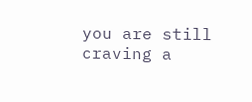you are still craving a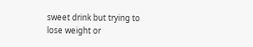sweet drink but trying to lose weight or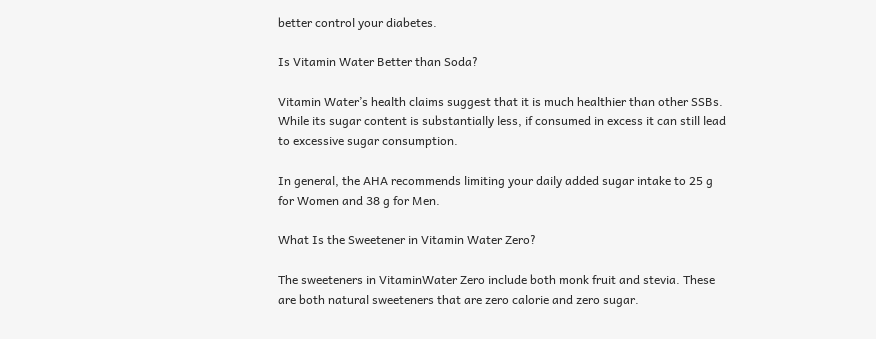better control your diabetes.

Is Vitamin Water Better than Soda?

Vitamin Water’s health claims suggest that it is much healthier than other SSBs. While its sugar content is substantially less, if consumed in excess it can still lead to excessive sugar consumption.

In general, the AHA recommends limiting your daily added sugar intake to 25 g for Women and 38 g for Men.

What Is the Sweetener in Vitamin Water Zero?

The sweeteners in VitaminWater Zero include both monk fruit and stevia. These are both natural sweeteners that are zero calorie and zero sugar.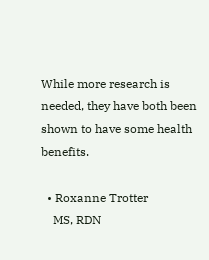While more research is needed, they have both been shown to have some health benefits.

  • Roxanne Trotter
    MS, RDN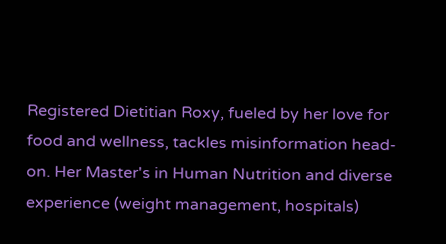Registered Dietitian Roxy, fueled by her love for food and wellness, tackles misinformation head-on. Her Master's in Human Nutrition and diverse experience (weight management, hospitals)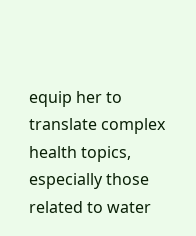equip her to translate complex health topics, especially those related to water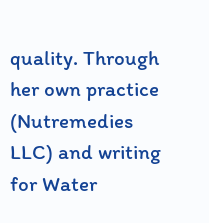quality. Through her own practice (Nutremedies LLC) and writing for Water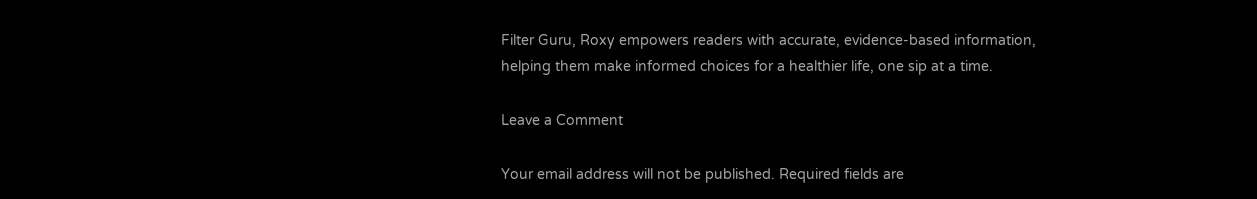Filter Guru, Roxy empowers readers with accurate, evidence-based information, helping them make informed choices for a healthier life, one sip at a time.

Leave a Comment

Your email address will not be published. Required fields are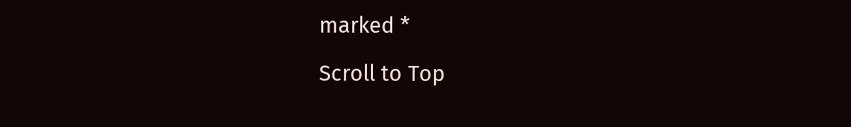marked *

Scroll to Top